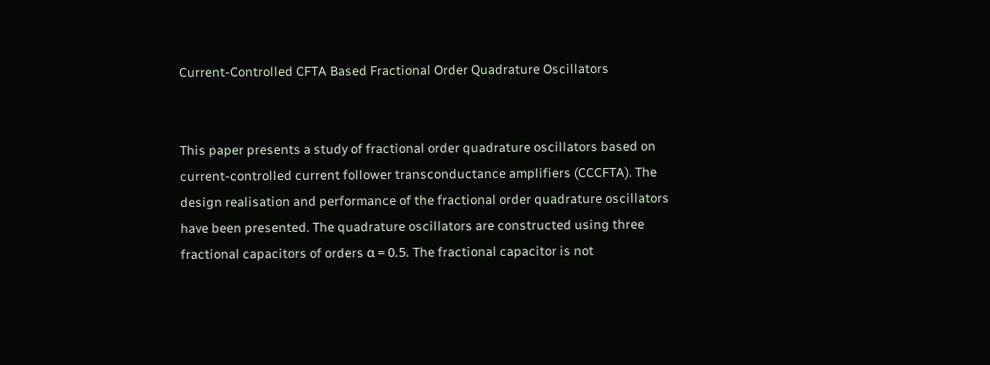Current-Controlled CFTA Based Fractional Order Quadrature Oscillators


This paper presents a study of fractional order quadrature oscillators based on current-controlled current follower transconductance amplifiers (CCCFTA). The design realisation and performance of the fractional order quadrature oscillators have been presented. The quadrature oscillators are constructed using three fractional capacitors of orders α = 0.5. The fractional capacitor is not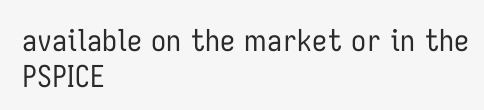available on the market or in the PSPICE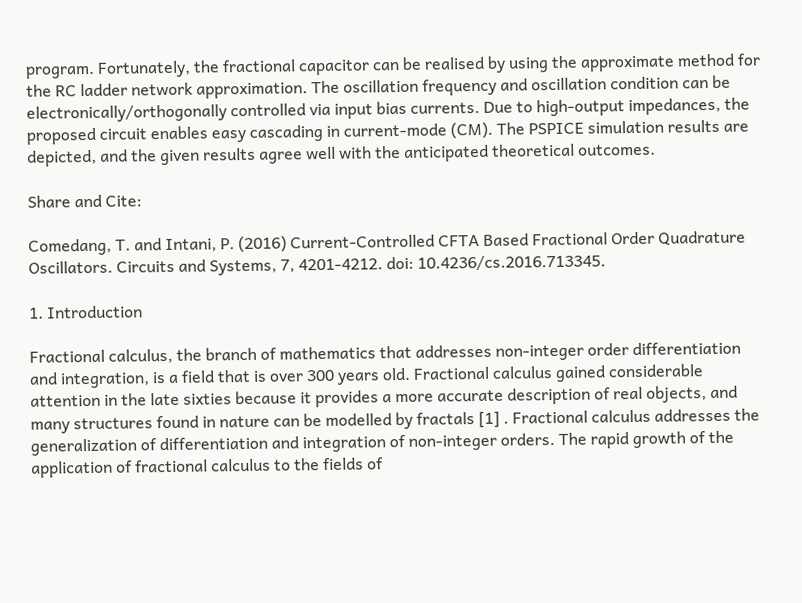program. Fortunately, the fractional capacitor can be realised by using the approximate method for the RC ladder network approximation. The oscillation frequency and oscillation condition can be electronically/orthogonally controlled via input bias currents. Due to high-output impedances, the proposed circuit enables easy cascading in current-mode (CM). The PSPICE simulation results are depicted, and the given results agree well with the anticipated theoretical outcomes.

Share and Cite:

Comedang, T. and Intani, P. (2016) Current-Controlled CFTA Based Fractional Order Quadrature Oscillators. Circuits and Systems, 7, 4201-4212. doi: 10.4236/cs.2016.713345.

1. Introduction

Fractional calculus, the branch of mathematics that addresses non-integer order differentiation and integration, is a field that is over 300 years old. Fractional calculus gained considerable attention in the late sixties because it provides a more accurate description of real objects, and many structures found in nature can be modelled by fractals [1] . Fractional calculus addresses the generalization of differentiation and integration of non-integer orders. The rapid growth of the application of fractional calculus to the fields of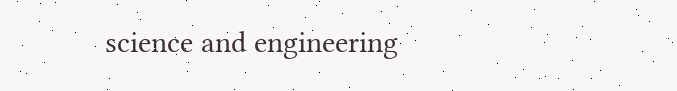science and engineering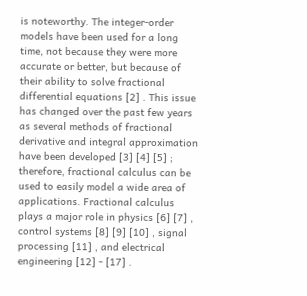is noteworthy. The integer-order models have been used for a long time, not because they were more accurate or better, but because of their ability to solve fractional differential equations [2] . This issue has changed over the past few years as several methods of fractional derivative and integral approximation have been developed [3] [4] [5] ; therefore, fractional calculus can be used to easily model a wide area of applications. Fractional calculus plays a major role in physics [6] [7] , control systems [8] [9] [10] , signal processing [11] , and electrical engineering [12] - [17] .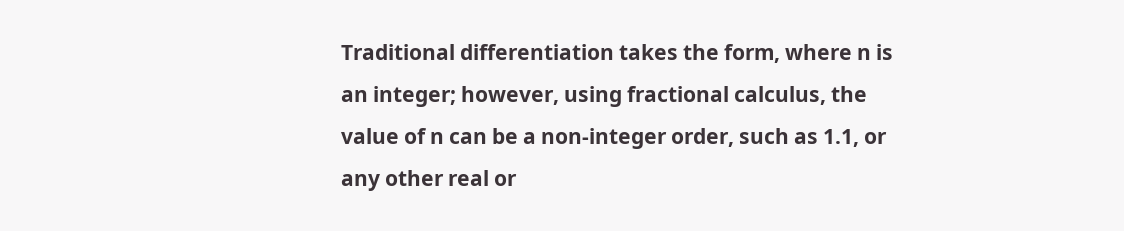Traditional differentiation takes the form, where n is an integer; however, using fractional calculus, the value of n can be a non-integer order, such as 1.1, or any other real or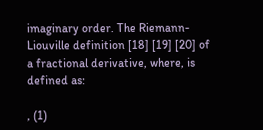imaginary order. The Riemann-Liouville definition [18] [19] [20] of a fractional derivative, where, is defined as:

, (1)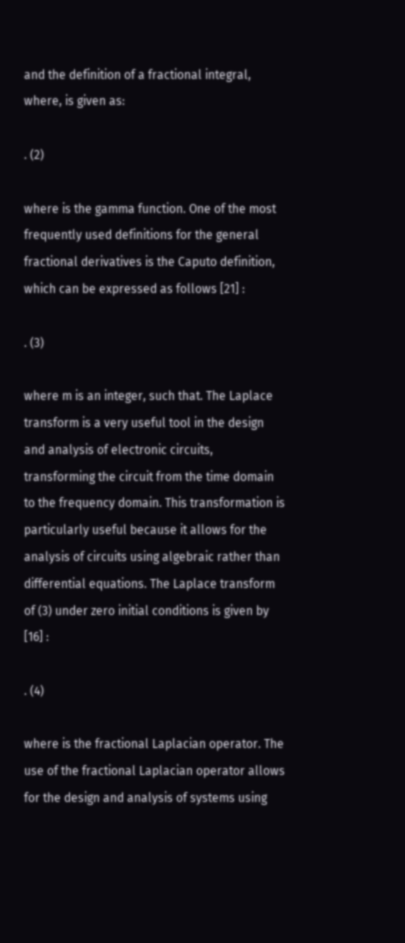and the definition of a fractional integral, where, is given as:

. (2)

where is the gamma function. One of the most frequently used definitions for the general fractional derivatives is the Caputo definition, which can be expressed as follows [21] :

. (3)

where m is an integer, such that. The Laplace transform is a very useful tool in the design and analysis of electronic circuits, transforming the circuit from the time domain to the frequency domain. This transformation is particularly useful because it allows for the analysis of circuits using algebraic rather than differential equations. The Laplace transform of (3) under zero initial conditions is given by [16] :

. (4)

where is the fractional Laplacian operator. The use of the fractional Laplacian operator allows for the design and analysis of systems using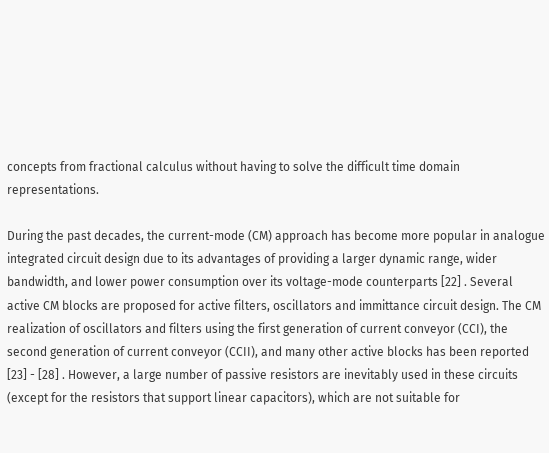concepts from fractional calculus without having to solve the difficult time domain representations.

During the past decades, the current-mode (CM) approach has become more popular in analogue integrated circuit design due to its advantages of providing a larger dynamic range, wider bandwidth, and lower power consumption over its voltage-mode counterparts [22] . Several active CM blocks are proposed for active filters, oscillators and immittance circuit design. The CM realization of oscillators and filters using the first generation of current conveyor (CCI), the second generation of current conveyor (CCII), and many other active blocks has been reported [23] - [28] . However, a large number of passive resistors are inevitably used in these circuits (except for the resistors that support linear capacitors), which are not suitable for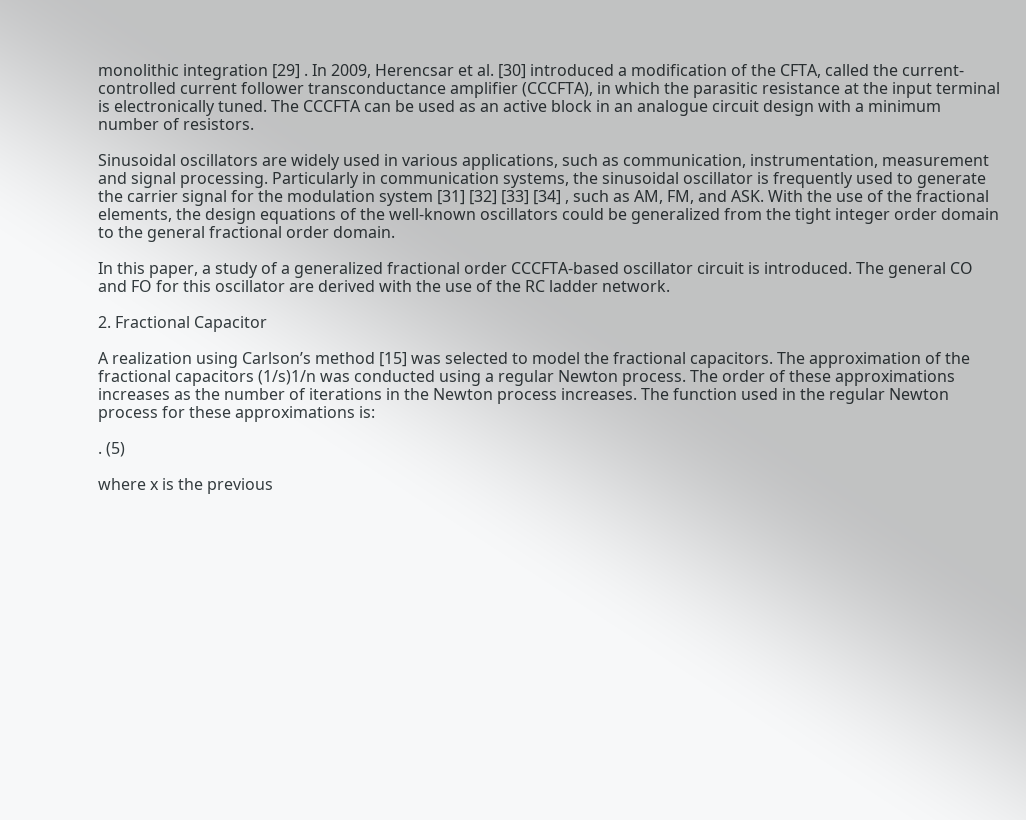monolithic integration [29] . In 2009, Herencsar et al. [30] introduced a modification of the CFTA, called the current-controlled current follower transconductance amplifier (CCCFTA), in which the parasitic resistance at the input terminal is electronically tuned. The CCCFTA can be used as an active block in an analogue circuit design with a minimum number of resistors.

Sinusoidal oscillators are widely used in various applications, such as communication, instrumentation, measurement and signal processing. Particularly in communication systems, the sinusoidal oscillator is frequently used to generate the carrier signal for the modulation system [31] [32] [33] [34] , such as AM, FM, and ASK. With the use of the fractional elements, the design equations of the well-known oscillators could be generalized from the tight integer order domain to the general fractional order domain.

In this paper, a study of a generalized fractional order CCCFTA-based oscillator circuit is introduced. The general CO and FO for this oscillator are derived with the use of the RC ladder network.

2. Fractional Capacitor

A realization using Carlson’s method [15] was selected to model the fractional capacitors. The approximation of the fractional capacitors (1/s)1/n was conducted using a regular Newton process. The order of these approximations increases as the number of iterations in the Newton process increases. The function used in the regular Newton process for these approximations is:

. (5)

where x is the previous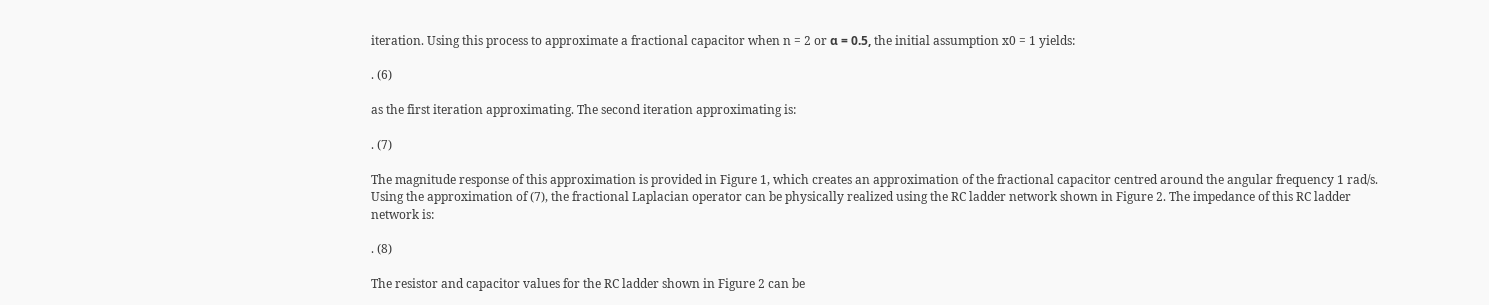iteration. Using this process to approximate a fractional capacitor when n = 2 or α = 0.5, the initial assumption x0 = 1 yields:

. (6)

as the first iteration approximating. The second iteration approximating is:

. (7)

The magnitude response of this approximation is provided in Figure 1, which creates an approximation of the fractional capacitor centred around the angular frequency 1 rad/s. Using the approximation of (7), the fractional Laplacian operator can be physically realized using the RC ladder network shown in Figure 2. The impedance of this RC ladder network is:

. (8)

The resistor and capacitor values for the RC ladder shown in Figure 2 can be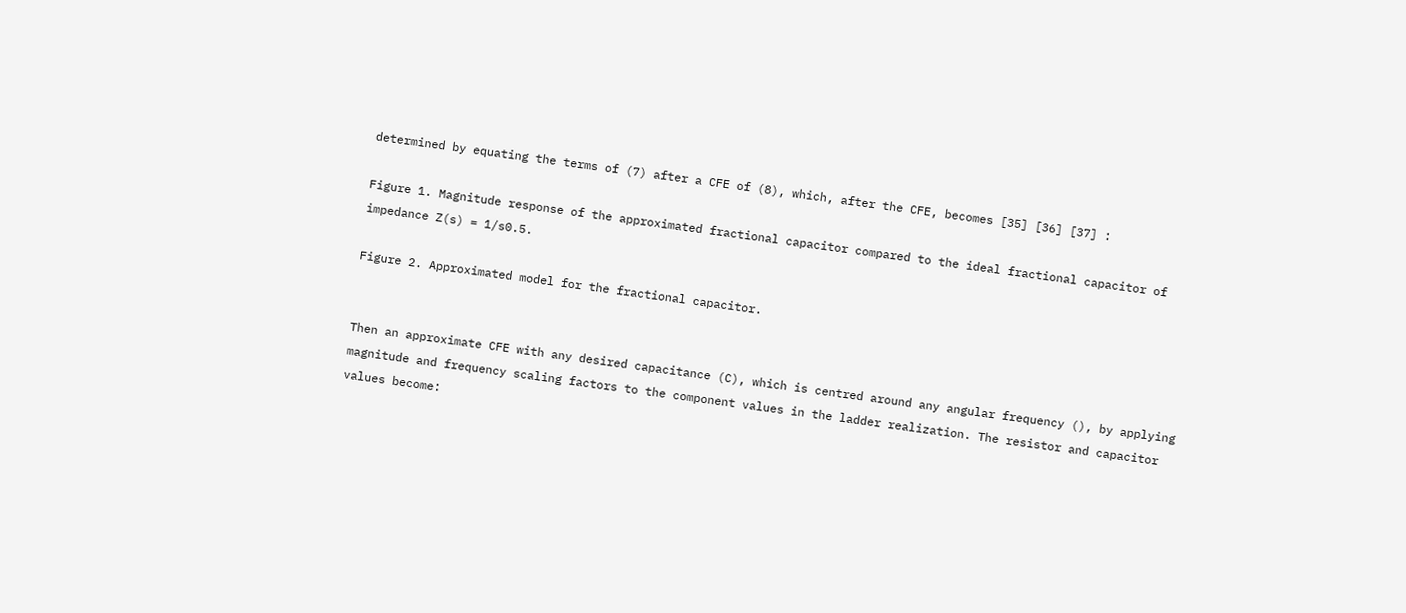determined by equating the terms of (7) after a CFE of (8), which, after the CFE, becomes [35] [36] [37] :

Figure 1. Magnitude response of the approximated fractional capacitor compared to the ideal fractional capacitor of impedance Z(s) = 1/s0.5.

Figure 2. Approximated model for the fractional capacitor.


Then an approximate CFE with any desired capacitance (C), which is centred around any angular frequency (), by applying magnitude and frequency scaling factors to the component values in the ladder realization. The resistor and capacitor values become: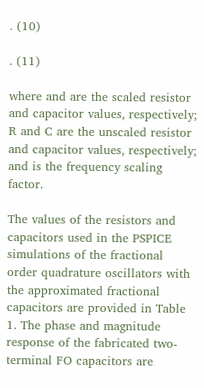. (10)

. (11)

where and are the scaled resistor and capacitor values, respectively; R and C are the unscaled resistor and capacitor values, respectively; and is the frequency scaling factor.

The values of the resistors and capacitors used in the PSPICE simulations of the fractional order quadrature oscillators with the approximated fractional capacitors are provided in Table 1. The phase and magnitude response of the fabricated two-terminal FO capacitors are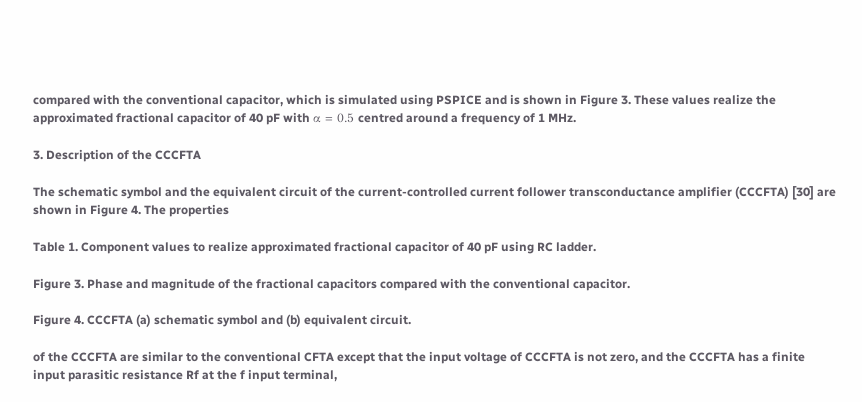compared with the conventional capacitor, which is simulated using PSPICE and is shown in Figure 3. These values realize the approximated fractional capacitor of 40 pF with α = 0.5 centred around a frequency of 1 MHz.

3. Description of the CCCFTA

The schematic symbol and the equivalent circuit of the current-controlled current follower transconductance amplifier (CCCFTA) [30] are shown in Figure 4. The properties

Table 1. Component values to realize approximated fractional capacitor of 40 pF using RC ladder.

Figure 3. Phase and magnitude of the fractional capacitors compared with the conventional capacitor.

Figure 4. CCCFTA (a) schematic symbol and (b) equivalent circuit.

of the CCCFTA are similar to the conventional CFTA except that the input voltage of CCCFTA is not zero, and the CCCFTA has a finite input parasitic resistance Rf at the f input terminal,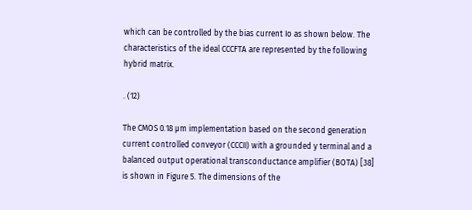which can be controlled by the bias current Io as shown below. The characteristics of the ideal CCCFTA are represented by the following hybrid matrix.

. (12)

The CMOS 0.18 µm implementation based on the second generation current controlled conveyor (CCCII) with a grounded y terminal and a balanced output operational transconductance amplifier (BOTA) [38] is shown in Figure 5. The dimensions of the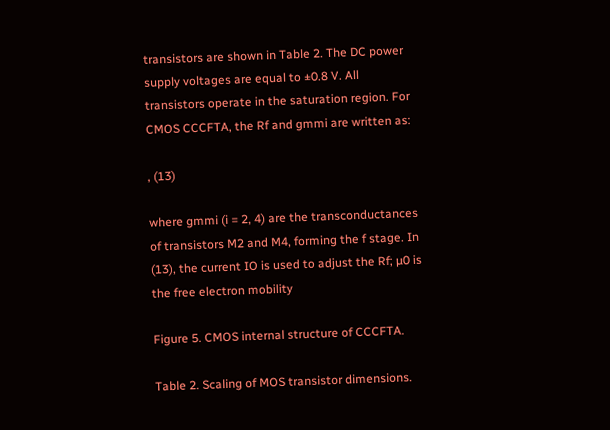transistors are shown in Table 2. The DC power supply voltages are equal to ±0.8 V. All transistors operate in the saturation region. For CMOS CCCFTA, the Rf and gmmi are written as:

, (13)

where gmmi (i = 2, 4) are the transconductances of transistors M2 and M4, forming the f stage. In (13), the current IO is used to adjust the Rf; µ0 is the free electron mobility

Figure 5. CMOS internal structure of CCCFTA.

Table 2. Scaling of MOS transistor dimensions.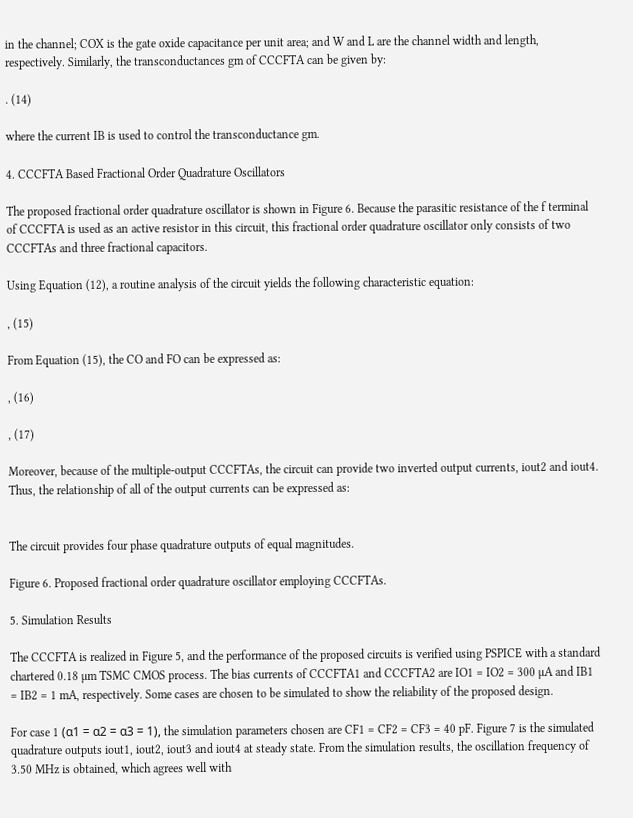in the channel; COX is the gate oxide capacitance per unit area; and W and L are the channel width and length, respectively. Similarly, the transconductances gm of CCCFTA can be given by:

. (14)

where the current IB is used to control the transconductance gm.

4. CCCFTA Based Fractional Order Quadrature Oscillators

The proposed fractional order quadrature oscillator is shown in Figure 6. Because the parasitic resistance of the f terminal of CCCFTA is used as an active resistor in this circuit, this fractional order quadrature oscillator only consists of two CCCFTAs and three fractional capacitors.

Using Equation (12), a routine analysis of the circuit yields the following characteristic equation:

, (15)

From Equation (15), the CO and FO can be expressed as:

, (16)

, (17)

Moreover, because of the multiple-output CCCFTAs, the circuit can provide two inverted output currents, iout2 and iout4. Thus, the relationship of all of the output currents can be expressed as:


The circuit provides four phase quadrature outputs of equal magnitudes.

Figure 6. Proposed fractional order quadrature oscillator employing CCCFTAs.

5. Simulation Results

The CCCFTA is realized in Figure 5, and the performance of the proposed circuits is verified using PSPICE with a standard chartered 0.18 µm TSMC CMOS process. The bias currents of CCCFTA1 and CCCFTA2 are IO1 = IO2 = 300 µA and IB1 = IB2 = 1 mA, respectively. Some cases are chosen to be simulated to show the reliability of the proposed design.

For case 1 (α1 = α2 = α3 = 1), the simulation parameters chosen are CF1 = CF2 = CF3 = 40 pF. Figure 7 is the simulated quadrature outputs iout1, iout2, iout3 and iout4 at steady state. From the simulation results, the oscillation frequency of 3.50 MHz is obtained, which agrees well with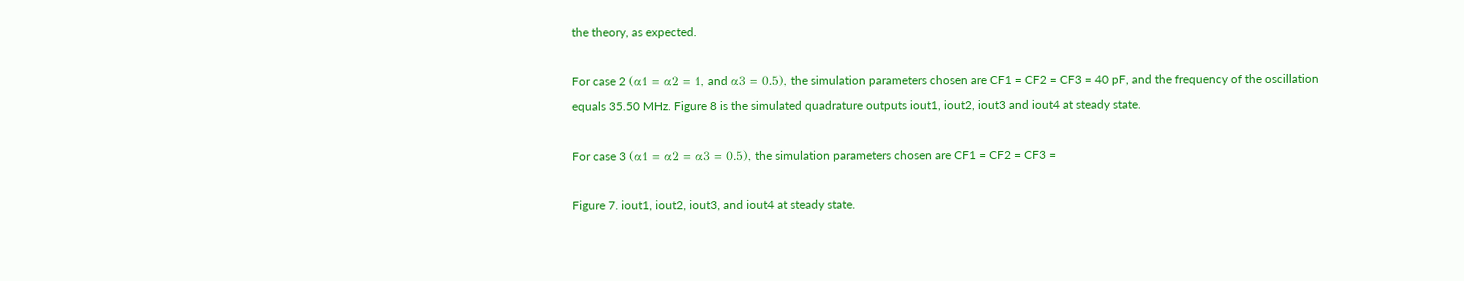the theory, as expected.

For case 2 (α1 = α2 = 1, and α3 = 0.5), the simulation parameters chosen are CF1 = CF2 = CF3 = 40 pF, and the frequency of the oscillation equals 35.50 MHz. Figure 8 is the simulated quadrature outputs iout1, iout2, iout3 and iout4 at steady state.

For case 3 (α1 = α2 = α3 = 0.5), the simulation parameters chosen are CF1 = CF2 = CF3 =

Figure 7. iout1, iout2, iout3, and iout4 at steady state.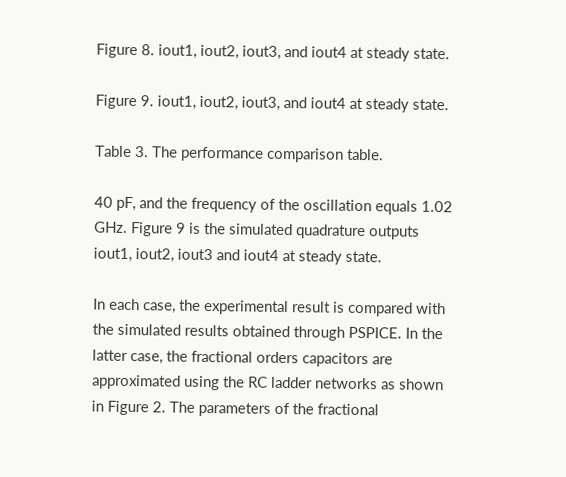Figure 8. iout1, iout2, iout3, and iout4 at steady state.

Figure 9. iout1, iout2, iout3, and iout4 at steady state.

Table 3. The performance comparison table.

40 pF, and the frequency of the oscillation equals 1.02 GHz. Figure 9 is the simulated quadrature outputs iout1, iout2, iout3 and iout4 at steady state.

In each case, the experimental result is compared with the simulated results obtained through PSPICE. In the latter case, the fractional orders capacitors are approximated using the RC ladder networks as shown in Figure 2. The parameters of the fractional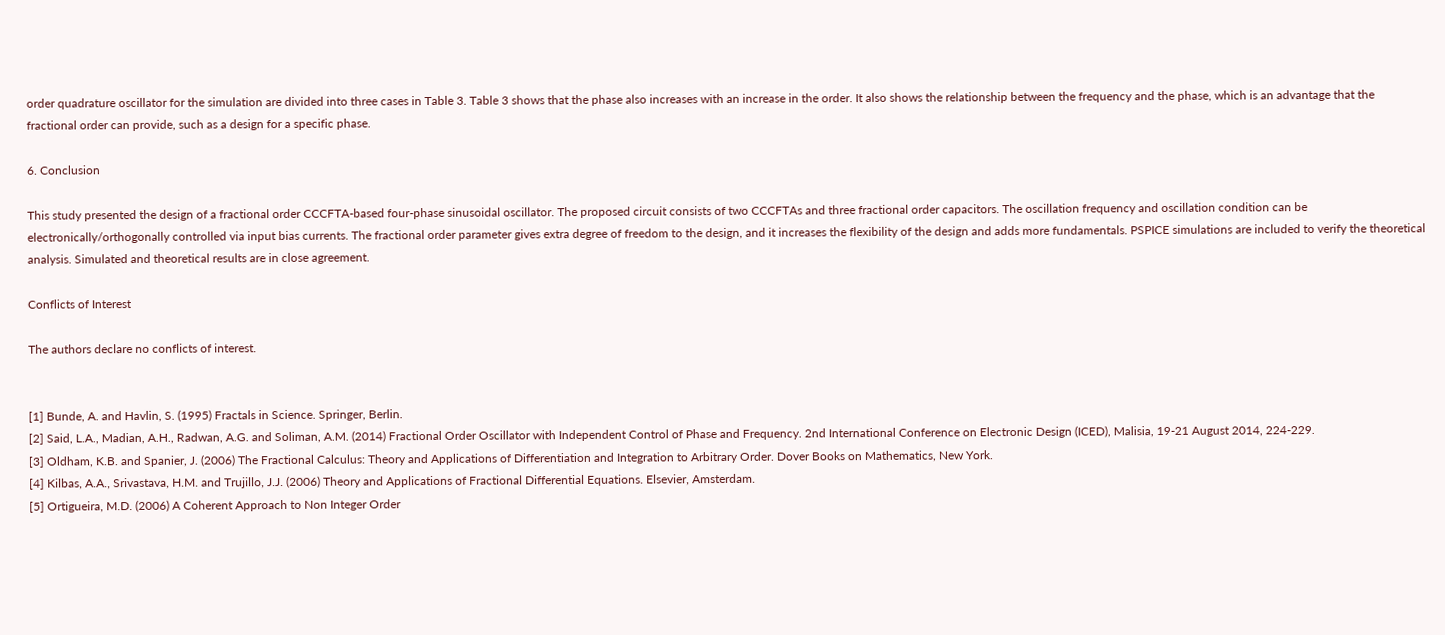order quadrature oscillator for the simulation are divided into three cases in Table 3. Table 3 shows that the phase also increases with an increase in the order. It also shows the relationship between the frequency and the phase, which is an advantage that the fractional order can provide, such as a design for a specific phase.

6. Conclusion

This study presented the design of a fractional order CCCFTA-based four-phase sinusoidal oscillator. The proposed circuit consists of two CCCFTAs and three fractional order capacitors. The oscillation frequency and oscillation condition can be electronically/orthogonally controlled via input bias currents. The fractional order parameter gives extra degree of freedom to the design, and it increases the flexibility of the design and adds more fundamentals. PSPICE simulations are included to verify the theoretical analysis. Simulated and theoretical results are in close agreement.

Conflicts of Interest

The authors declare no conflicts of interest.


[1] Bunde, A. and Havlin, S. (1995) Fractals in Science. Springer, Berlin.
[2] Said, L.A., Madian, A.H., Radwan, A.G. and Soliman, A.M. (2014) Fractional Order Oscillator with Independent Control of Phase and Frequency. 2nd International Conference on Electronic Design (ICED), Malisia, 19-21 August 2014, 224-229.
[3] Oldham, K.B. and Spanier, J. (2006) The Fractional Calculus: Theory and Applications of Differentiation and Integration to Arbitrary Order. Dover Books on Mathematics, New York.
[4] Kilbas, A.A., Srivastava, H.M. and Trujillo, J.J. (2006) Theory and Applications of Fractional Differential Equations. Elsevier, Amsterdam.
[5] Ortigueira, M.D. (2006) A Coherent Approach to Non Integer Order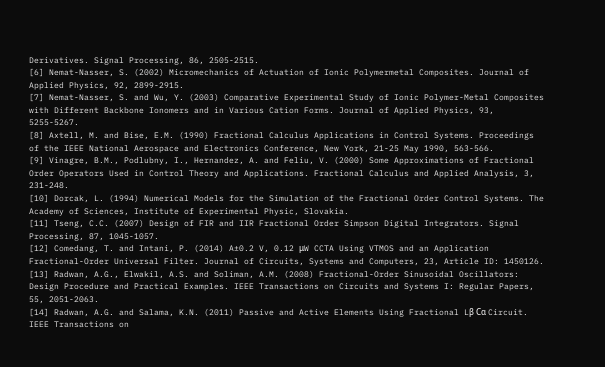Derivatives. Signal Processing, 86, 2505-2515.
[6] Nemat-Nasser, S. (2002) Micromechanics of Actuation of Ionic Polymermetal Composites. Journal of Applied Physics, 92, 2899-2915.
[7] Nemat-Nasser, S. and Wu, Y. (2003) Comparative Experimental Study of Ionic Polymer-Metal Composites with Different Backbone Ionomers and in Various Cation Forms. Journal of Applied Physics, 93, 5255-5267.
[8] Axtell, M. and Bise, E.M. (1990) Fractional Calculus Applications in Control Systems. Proceedings of the IEEE National Aerospace and Electronics Conference, New York, 21-25 May 1990, 563-566.
[9] Vinagre, B.M., Podlubny, I., Hernandez, A. and Feliu, V. (2000) Some Approximations of Fractional Order Operators Used in Control Theory and Applications. Fractional Calculus and Applied Analysis, 3, 231-248.
[10] Dorcak, L. (1994) Numerical Models for the Simulation of the Fractional Order Control Systems. The Academy of Sciences, Institute of Experimental Physic, Slovakia.
[11] Tseng, C.C. (2007) Design of FIR and IIR Fractional Order Simpson Digital Integrators. Signal Processing, 87, 1045-1057.
[12] Comedang, T. and Intani, P. (2014) A±0.2 V, 0.12 μW CCTA Using VTMOS and an Application Fractional-Order Universal Filter. Journal of Circuits, Systems and Computers, 23, Article ID: 1450126.
[13] Radwan, A.G., Elwakil, A.S. and Soliman, A.M. (2008) Fractional-Order Sinusoidal Oscillators: Design Procedure and Practical Examples. IEEE Transactions on Circuits and Systems I: Regular Papers, 55, 2051-2063.
[14] Radwan, A.G. and Salama, K.N. (2011) Passive and Active Elements Using Fractional Lβ Cα Circuit. IEEE Transactions on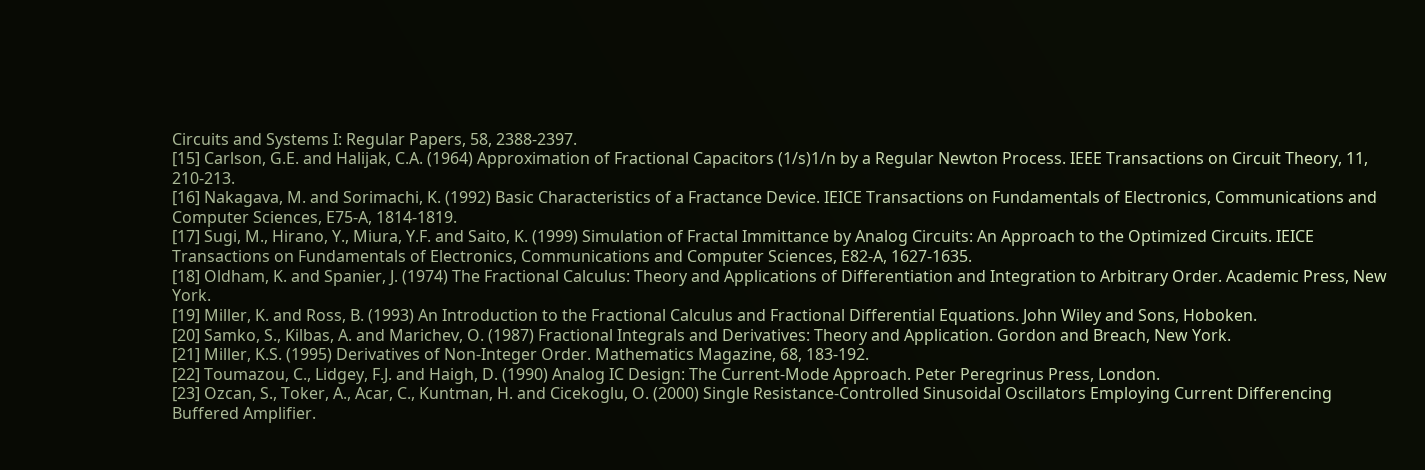Circuits and Systems I: Regular Papers, 58, 2388-2397.
[15] Carlson, G.E. and Halijak, C.A. (1964) Approximation of Fractional Capacitors (1/s)1/n by a Regular Newton Process. IEEE Transactions on Circuit Theory, 11, 210-213.
[16] Nakagava, M. and Sorimachi, K. (1992) Basic Characteristics of a Fractance Device. IEICE Transactions on Fundamentals of Electronics, Communications and Computer Sciences, E75-A, 1814-1819.
[17] Sugi, M., Hirano, Y., Miura, Y.F. and Saito, K. (1999) Simulation of Fractal Immittance by Analog Circuits: An Approach to the Optimized Circuits. IEICE Transactions on Fundamentals of Electronics, Communications and Computer Sciences, E82-A, 1627-1635.
[18] Oldham, K. and Spanier, J. (1974) The Fractional Calculus: Theory and Applications of Differentiation and Integration to Arbitrary Order. Academic Press, New York.
[19] Miller, K. and Ross, B. (1993) An Introduction to the Fractional Calculus and Fractional Differential Equations. John Wiley and Sons, Hoboken.
[20] Samko, S., Kilbas, A. and Marichev, O. (1987) Fractional Integrals and Derivatives: Theory and Application. Gordon and Breach, New York.
[21] Miller, K.S. (1995) Derivatives of Non-Integer Order. Mathematics Magazine, 68, 183-192.
[22] Toumazou, C., Lidgey, F.J. and Haigh, D. (1990) Analog IC Design: The Current-Mode Approach. Peter Peregrinus Press, London.
[23] Ozcan, S., Toker, A., Acar, C., Kuntman, H. and Cicekoglu, O. (2000) Single Resistance-Controlled Sinusoidal Oscillators Employing Current Differencing Buffered Amplifier.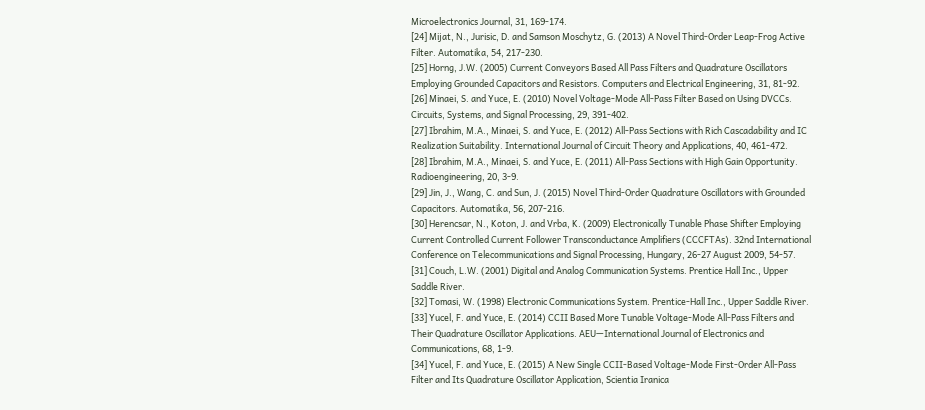Microelectronics Journal, 31, 169-174.
[24] Mijat, N., Jurisic, D. and Samson Moschytz, G. (2013) A Novel Third-Order Leap-Frog Active Filter. Automatika, 54, 217-230.
[25] Horng, J.W. (2005) Current Conveyors Based All Pass Filters and Quadrature Oscillators Employing Grounded Capacitors and Resistors. Computers and Electrical Engineering, 31, 81-92.
[26] Minaei, S. and Yuce, E. (2010) Novel Voltage-Mode All-Pass Filter Based on Using DVCCs. Circuits, Systems, and Signal Processing, 29, 391-402.
[27] Ibrahim, M.A., Minaei, S. and Yuce, E. (2012) All-Pass Sections with Rich Cascadability and IC Realization Suitability. International Journal of Circuit Theory and Applications, 40, 461-472.
[28] Ibrahim, M.A., Minaei, S. and Yuce, E. (2011) All-Pass Sections with High Gain Opportunity. Radioengineering, 20, 3-9.
[29] Jin, J., Wang, C. and Sun, J. (2015) Novel Third-Order Quadrature Oscillators with Grounded Capacitors. Automatika, 56, 207-216.
[30] Herencsar, N., Koton, J. and Vrba, K. (2009) Electronically Tunable Phase Shifter Employing Current Controlled Current Follower Transconductance Amplifiers (CCCFTAs). 32nd International Conference on Telecommunications and Signal Processing, Hungary, 26-27 August 2009, 54-57.
[31] Couch, L.W. (2001) Digital and Analog Communication Systems. Prentice Hall Inc., Upper Saddle River.
[32] Tomasi, W. (1998) Electronic Communications System. Prentice-Hall Inc., Upper Saddle River.
[33] Yucel, F. and Yuce, E. (2014) CCII Based More Tunable Voltage-Mode All-Pass Filters and Their Quadrature Oscillator Applications. AEU—International Journal of Electronics and Communications, 68, 1-9.
[34] Yucel, F. and Yuce, E. (2015) A New Single CCII-Based Voltage-Mode First-Order All-Pass Filter and Its Quadrature Oscillator Application, Scientia Iranica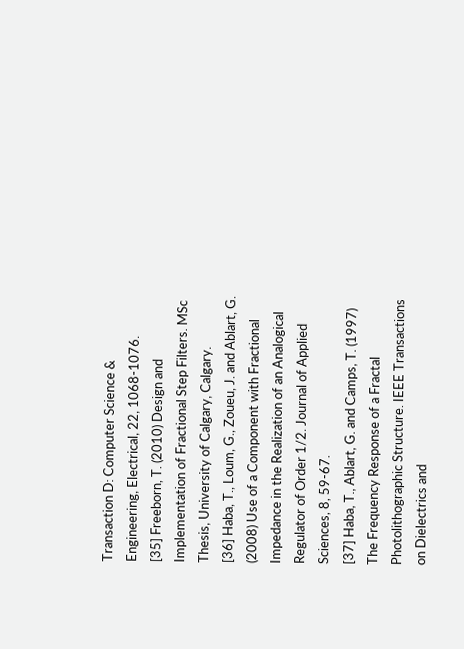Transaction D: Computer Science & Engineering, Electrical, 22, 1068-1076.
[35] Freeborn, T. (2010) Design and Implementation of Fractional Step Filters. MSc Thesis, University of Calgary, Calgary.
[36] Haba, T., Loum, G., Zoueu, J. and Ablart, G. (2008) Use of a Component with Fractional Impedance in the Realization of an Analogical Regulator of Order 1/2. Journal of Applied Sciences, 8, 59-67.
[37] Haba, T., Ablart, G. and Camps, T. (1997) The Frequency Response of a Fractal Photolithographic Structure. IEEE Transactions on Dielectrics and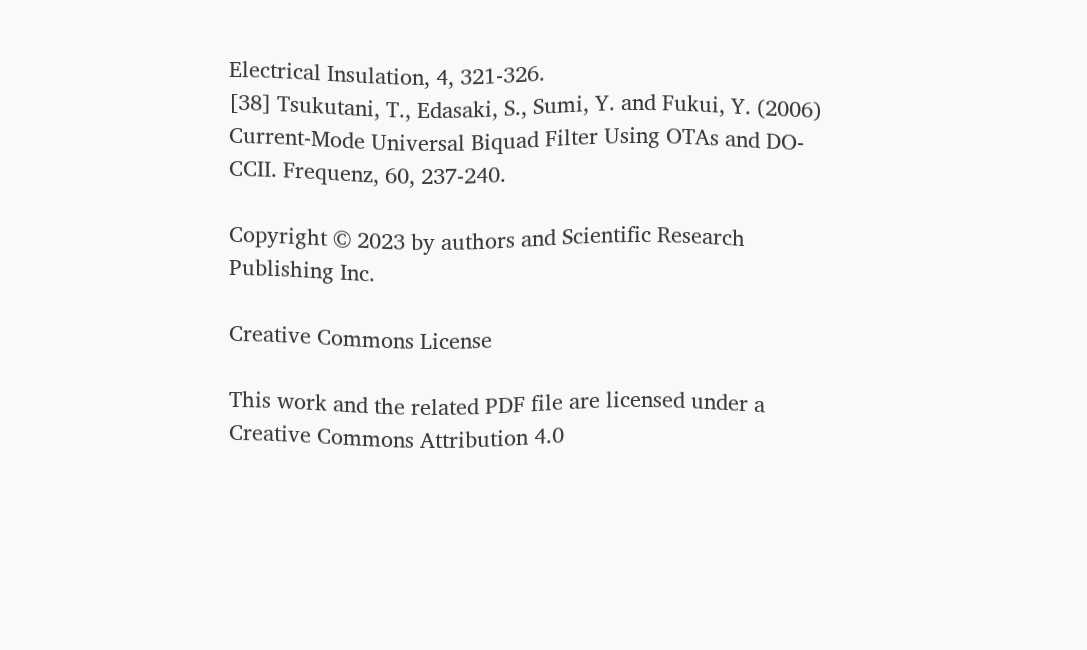Electrical Insulation, 4, 321-326.
[38] Tsukutani, T., Edasaki, S., Sumi, Y. and Fukui, Y. (2006) Current-Mode Universal Biquad Filter Using OTAs and DO-CCII. Frequenz, 60, 237-240.

Copyright © 2023 by authors and Scientific Research Publishing Inc.

Creative Commons License

This work and the related PDF file are licensed under a Creative Commons Attribution 4.0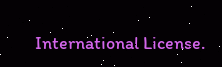International License.